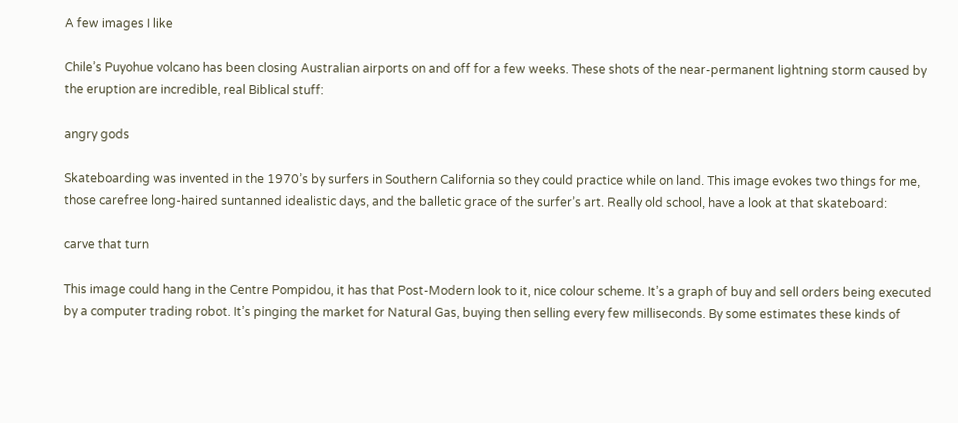A few images I like

Chile’s Puyohue volcano has been closing Australian airports on and off for a few weeks. These shots of the near-permanent lightning storm caused by the eruption are incredible, real Biblical stuff:

angry gods

Skateboarding was invented in the 1970’s by surfers in Southern California so they could practice while on land. This image evokes two things for me, those carefree long-haired suntanned idealistic days, and the balletic grace of the surfer’s art. Really old school, have a look at that skateboard:

carve that turn

This image could hang in the Centre Pompidou, it has that Post-Modern look to it, nice colour scheme. It’s a graph of buy and sell orders being executed by a computer trading robot. It’s pinging the market for Natural Gas, buying then selling every few milliseconds. By some estimates these kinds of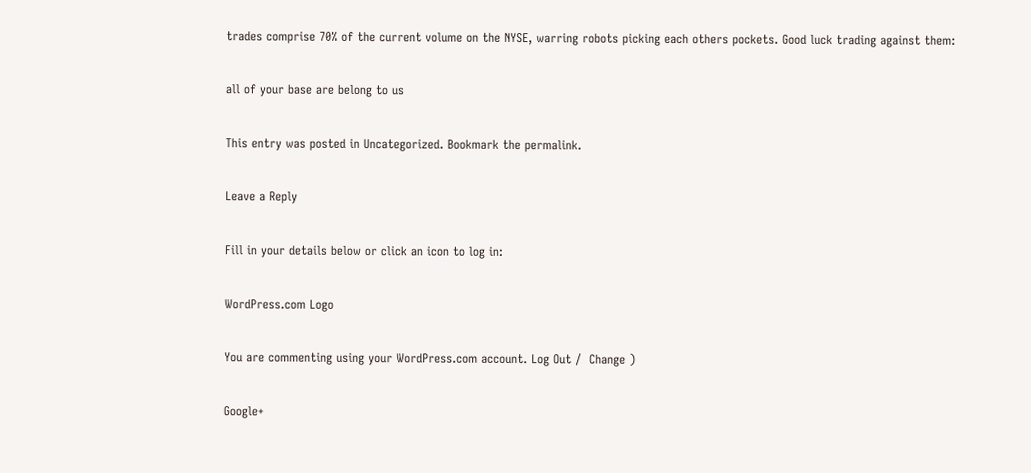trades comprise 70% of the current volume on the NYSE, warring robots picking each others pockets. Good luck trading against them:

all of your base are belong to us

This entry was posted in Uncategorized. Bookmark the permalink.

Leave a Reply

Fill in your details below or click an icon to log in:

WordPress.com Logo

You are commenting using your WordPress.com account. Log Out /  Change )

Google+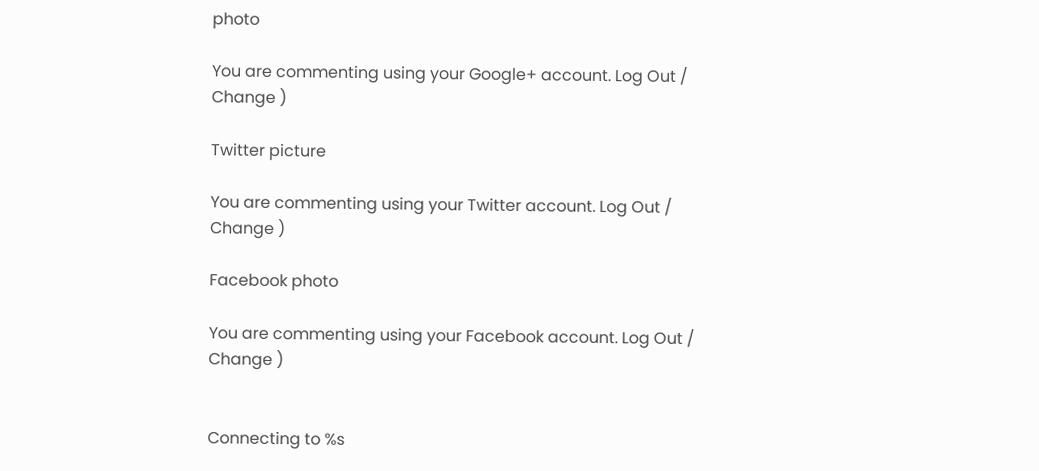photo

You are commenting using your Google+ account. Log Out /  Change )

Twitter picture

You are commenting using your Twitter account. Log Out /  Change )

Facebook photo

You are commenting using your Facebook account. Log Out /  Change )


Connecting to %s